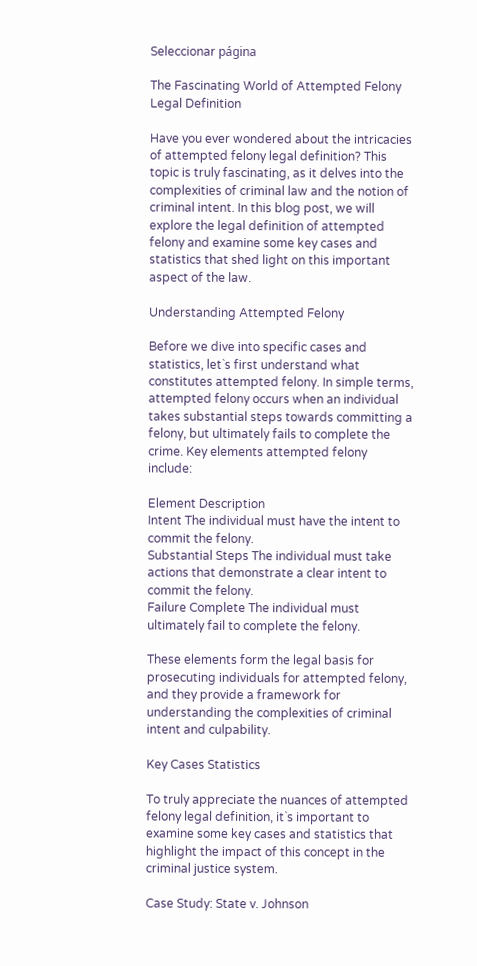Seleccionar página

The Fascinating World of Attempted Felony Legal Definition

Have you ever wondered about the intricacies of attempted felony legal definition? This topic is truly fascinating, as it delves into the complexities of criminal law and the notion of criminal intent. In this blog post, we will explore the legal definition of attempted felony and examine some key cases and statistics that shed light on this important aspect of the law.

Understanding Attempted Felony

Before we dive into specific cases and statistics, let`s first understand what constitutes attempted felony. In simple terms, attempted felony occurs when an individual takes substantial steps towards committing a felony, but ultimately fails to complete the crime. Key elements attempted felony include:

Element Description
Intent The individual must have the intent to commit the felony.
Substantial Steps The individual must take actions that demonstrate a clear intent to commit the felony.
Failure Complete The individual must ultimately fail to complete the felony.

These elements form the legal basis for prosecuting individuals for attempted felony, and they provide a framework for understanding the complexities of criminal intent and culpability.

Key Cases Statistics

To truly appreciate the nuances of attempted felony legal definition, it`s important to examine some key cases and statistics that highlight the impact of this concept in the criminal justice system.

Case Study: State v. Johnson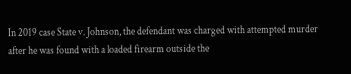In 2019 case State v. Johnson, the defendant was charged with attempted murder after he was found with a loaded firearm outside the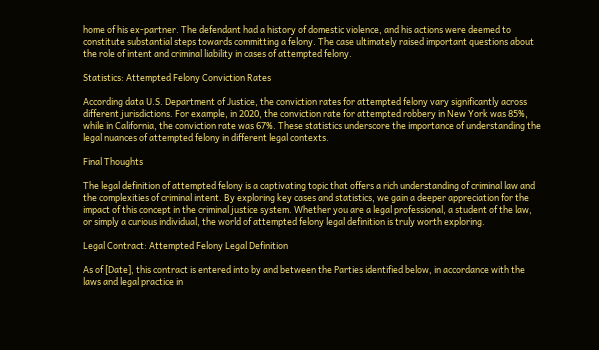home of his ex-partner. The defendant had a history of domestic violence, and his actions were deemed to constitute substantial steps towards committing a felony. The case ultimately raised important questions about the role of intent and criminal liability in cases of attempted felony.

Statistics: Attempted Felony Conviction Rates

According data U.S. Department of Justice, the conviction rates for attempted felony vary significantly across different jurisdictions. For example, in 2020, the conviction rate for attempted robbery in New York was 85%, while in California, the conviction rate was 67%. These statistics underscore the importance of understanding the legal nuances of attempted felony in different legal contexts.

Final Thoughts

The legal definition of attempted felony is a captivating topic that offers a rich understanding of criminal law and the complexities of criminal intent. By exploring key cases and statistics, we gain a deeper appreciation for the impact of this concept in the criminal justice system. Whether you are a legal professional, a student of the law, or simply a curious individual, the world of attempted felony legal definition is truly worth exploring.

Legal Contract: Attempted Felony Legal Definition

As of [Date], this contract is entered into by and between the Parties identified below, in accordance with the laws and legal practice in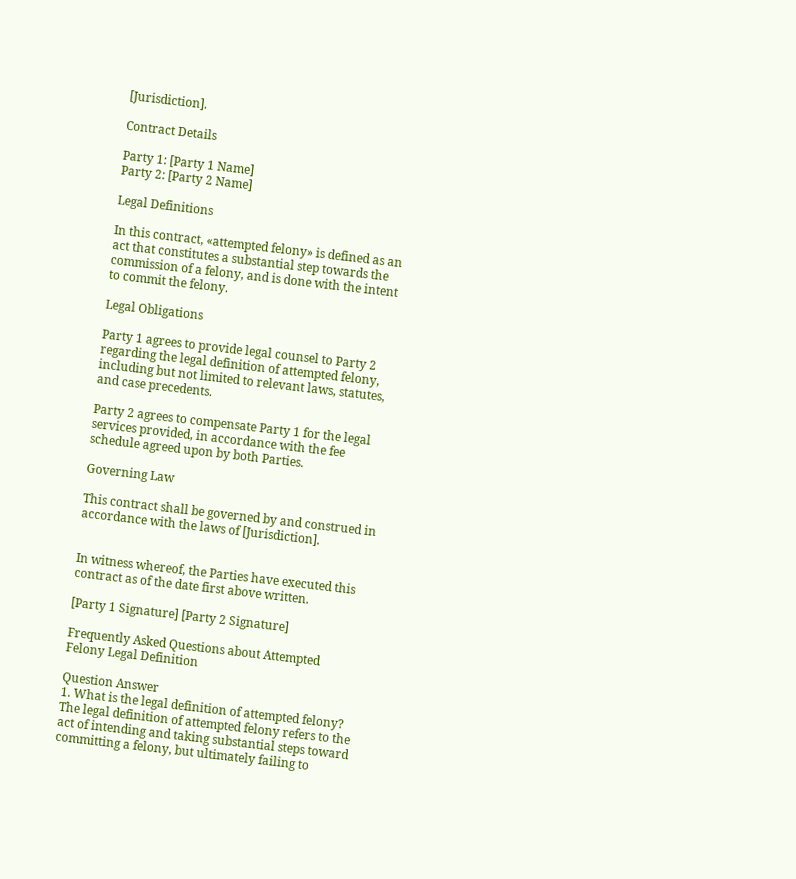[Jurisdiction].

Contract Details

Party 1: [Party 1 Name]
Party 2: [Party 2 Name]

Legal Definitions

In this contract, «attempted felony» is defined as an act that constitutes a substantial step towards the commission of a felony, and is done with the intent to commit the felony.

Legal Obligations

Party 1 agrees to provide legal counsel to Party 2 regarding the legal definition of attempted felony, including but not limited to relevant laws, statutes, and case precedents.

Party 2 agrees to compensate Party 1 for the legal services provided, in accordance with the fee schedule agreed upon by both Parties.

Governing Law

This contract shall be governed by and construed in accordance with the laws of [Jurisdiction].


In witness whereof, the Parties have executed this contract as of the date first above written.

[Party 1 Signature] [Party 2 Signature]

Frequently Asked Questions about Attempted Felony Legal Definition

Question Answer
1. What is the legal definition of attempted felony? The legal definition of attempted felony refers to the act of intending and taking substantial steps toward committing a felony, but ultimately failing to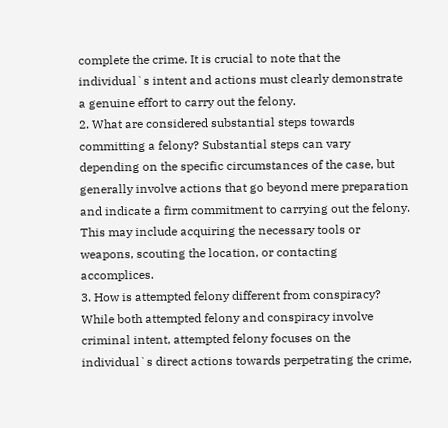complete the crime. It is crucial to note that the individual`s intent and actions must clearly demonstrate a genuine effort to carry out the felony.
2. What are considered substantial steps towards committing a felony? Substantial steps can vary depending on the specific circumstances of the case, but generally involve actions that go beyond mere preparation and indicate a firm commitment to carrying out the felony. This may include acquiring the necessary tools or weapons, scouting the location, or contacting accomplices.
3. How is attempted felony different from conspiracy? While both attempted felony and conspiracy involve criminal intent, attempted felony focuses on the individual`s direct actions towards perpetrating the crime,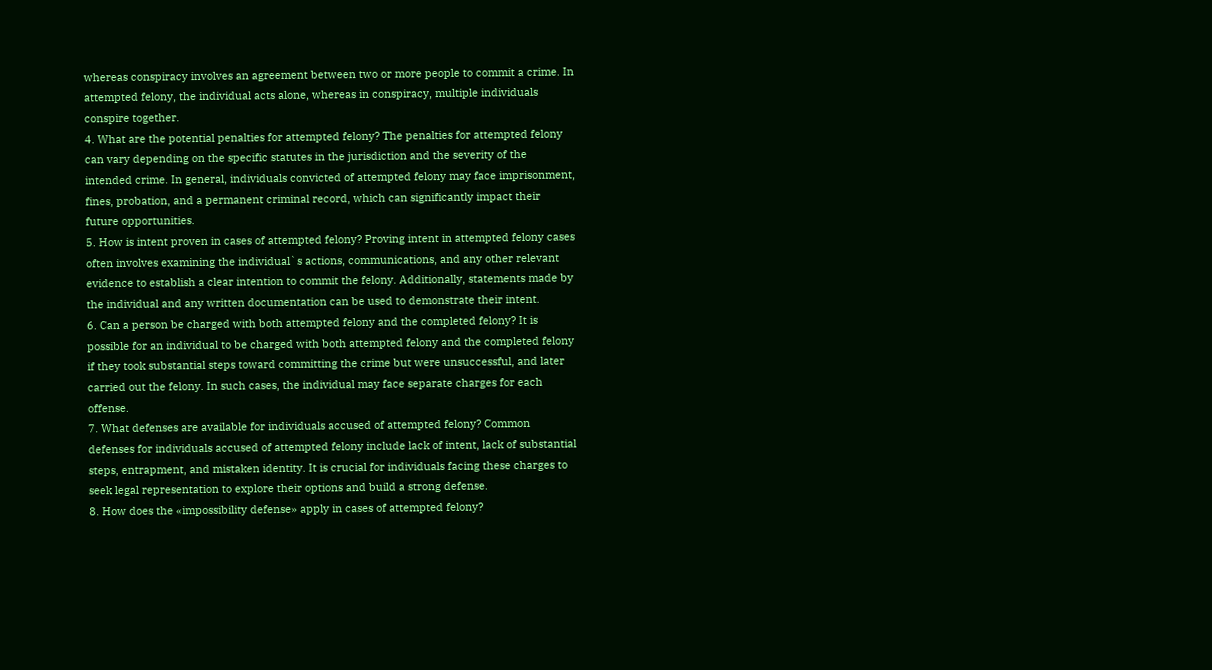whereas conspiracy involves an agreement between two or more people to commit a crime. In attempted felony, the individual acts alone, whereas in conspiracy, multiple individuals conspire together.
4. What are the potential penalties for attempted felony? The penalties for attempted felony can vary depending on the specific statutes in the jurisdiction and the severity of the intended crime. In general, individuals convicted of attempted felony may face imprisonment, fines, probation, and a permanent criminal record, which can significantly impact their future opportunities.
5. How is intent proven in cases of attempted felony? Proving intent in attempted felony cases often involves examining the individual`s actions, communications, and any other relevant evidence to establish a clear intention to commit the felony. Additionally, statements made by the individual and any written documentation can be used to demonstrate their intent.
6. Can a person be charged with both attempted felony and the completed felony? It is possible for an individual to be charged with both attempted felony and the completed felony if they took substantial steps toward committing the crime but were unsuccessful, and later carried out the felony. In such cases, the individual may face separate charges for each offense.
7. What defenses are available for individuals accused of attempted felony? Common defenses for individuals accused of attempted felony include lack of intent, lack of substantial steps, entrapment, and mistaken identity. It is crucial for individuals facing these charges to seek legal representation to explore their options and build a strong defense.
8. How does the «impossibility defense» apply in cases of attempted felony?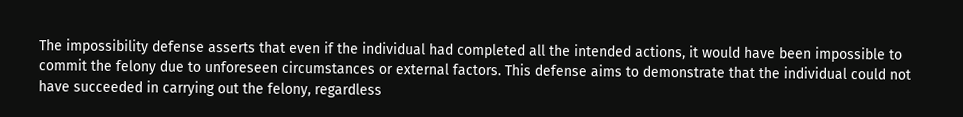The impossibility defense asserts that even if the individual had completed all the intended actions, it would have been impossible to commit the felony due to unforeseen circumstances or external factors. This defense aims to demonstrate that the individual could not have succeeded in carrying out the felony, regardless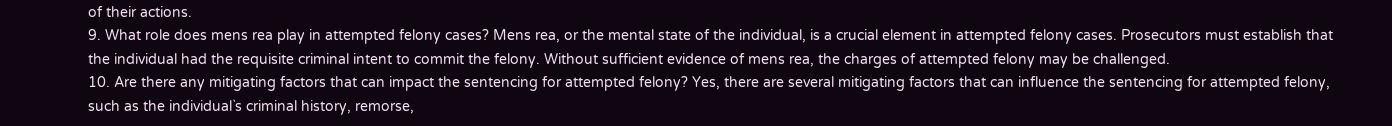of their actions.
9. What role does mens rea play in attempted felony cases? Mens rea, or the mental state of the individual, is a crucial element in attempted felony cases. Prosecutors must establish that the individual had the requisite criminal intent to commit the felony. Without sufficient evidence of mens rea, the charges of attempted felony may be challenged.
10. Are there any mitigating factors that can impact the sentencing for attempted felony? Yes, there are several mitigating factors that can influence the sentencing for attempted felony, such as the individual`s criminal history, remorse,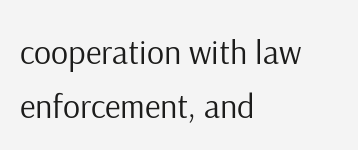cooperation with law enforcement, and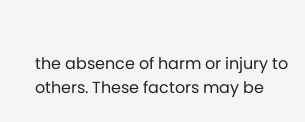the absence of harm or injury to others. These factors may be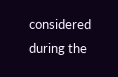considered during the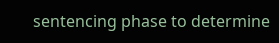sentencing phase to determine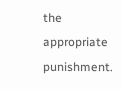the appropriate punishment.